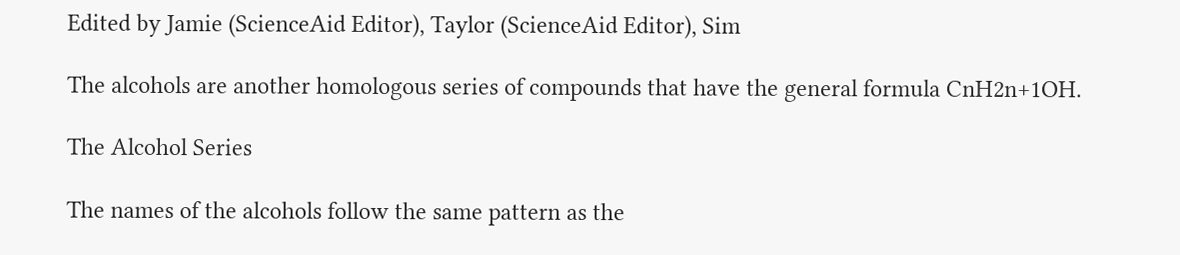Edited by Jamie (ScienceAid Editor), Taylor (ScienceAid Editor), Sim

The alcohols are another homologous series of compounds that have the general formula CnH2n+1OH.

The Alcohol Series

The names of the alcohols follow the same pattern as the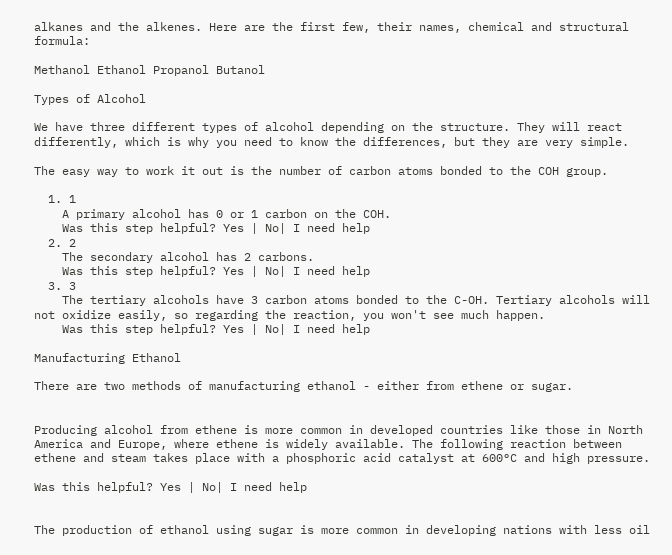alkanes and the alkenes. Here are the first few, their names, chemical and structural formula:

Methanol Ethanol Propanol Butanol

Types of Alcohol

We have three different types of alcohol depending on the structure. They will react differently, which is why you need to know the differences, but they are very simple.

The easy way to work it out is the number of carbon atoms bonded to the COH group.

  1. 1
    A primary alcohol has 0 or 1 carbon on the COH.
    Was this step helpful? Yes | No| I need help
  2. 2
    The secondary alcohol has 2 carbons.
    Was this step helpful? Yes | No| I need help
  3. 3
    The tertiary alcohols have 3 carbon atoms bonded to the C-OH. Tertiary alcohols will not oxidize easily, so regarding the reaction, you won't see much happen.
    Was this step helpful? Yes | No| I need help

Manufacturing Ethanol

There are two methods of manufacturing ethanol - either from ethene or sugar.


Producing alcohol from ethene is more common in developed countries like those in North America and Europe, where ethene is widely available. The following reaction between ethene and steam takes place with a phosphoric acid catalyst at 600°C and high pressure.

Was this helpful? Yes | No| I need help


The production of ethanol using sugar is more common in developing nations with less oil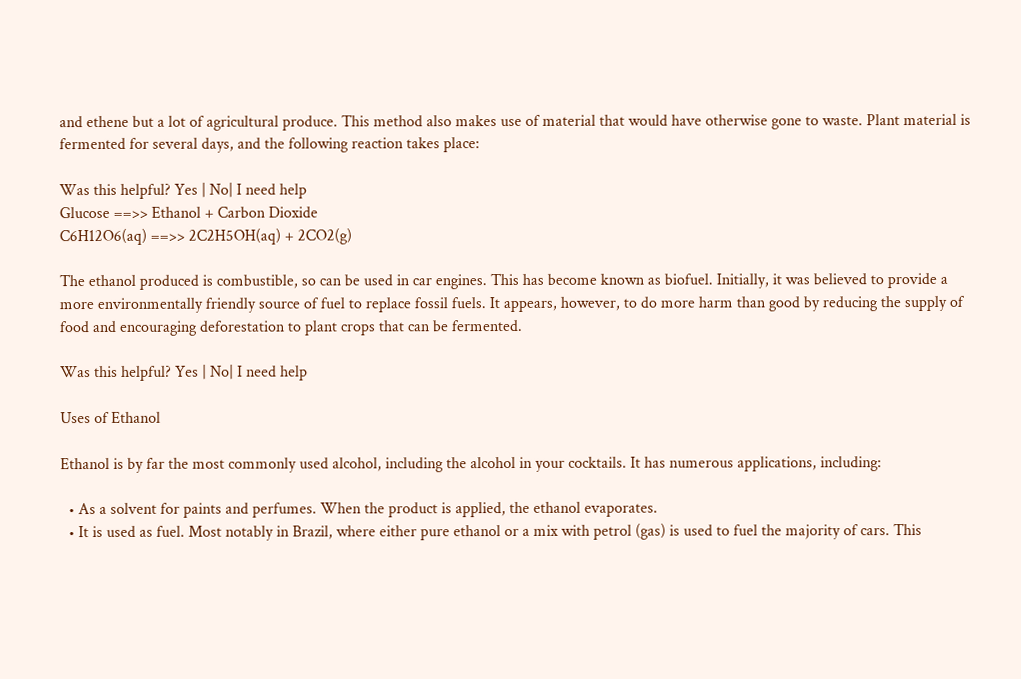and ethene but a lot of agricultural produce. This method also makes use of material that would have otherwise gone to waste. Plant material is fermented for several days, and the following reaction takes place:

Was this helpful? Yes | No| I need help
Glucose ==>> Ethanol + Carbon Dioxide
C6H12O6(aq) ==>> 2C2H5OH(aq) + 2CO2(g)

The ethanol produced is combustible, so can be used in car engines. This has become known as biofuel. Initially, it was believed to provide a more environmentally friendly source of fuel to replace fossil fuels. It appears, however, to do more harm than good by reducing the supply of food and encouraging deforestation to plant crops that can be fermented.

Was this helpful? Yes | No| I need help

Uses of Ethanol

Ethanol is by far the most commonly used alcohol, including the alcohol in your cocktails. It has numerous applications, including:

  • As a solvent for paints and perfumes. When the product is applied, the ethanol evaporates.
  • It is used as fuel. Most notably in Brazil, where either pure ethanol or a mix with petrol (gas) is used to fuel the majority of cars. This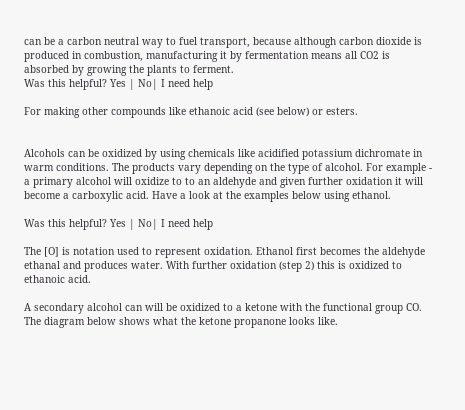can be a carbon neutral way to fuel transport, because although carbon dioxide is produced in combustion, manufacturing it by fermentation means all CO2 is absorbed by growing the plants to ferment.
Was this helpful? Yes | No| I need help

For making other compounds like ethanoic acid (see below) or esters.


Alcohols can be oxidized by using chemicals like acidified potassium dichromate in warm conditions. The products vary depending on the type of alcohol. For example - a primary alcohol will oxidize to to an aldehyde and given further oxidation it will become a carboxylic acid. Have a look at the examples below using ethanol.

Was this helpful? Yes | No| I need help

The [O] is notation used to represent oxidation. Ethanol first becomes the aldehyde ethanal and produces water. With further oxidation (step 2) this is oxidized to ethanoic acid.

A secondary alcohol can will be oxidized to a ketone with the functional group CO. The diagram below shows what the ketone propanone looks like.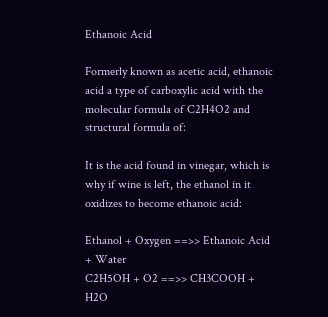Ethanoic Acid

Formerly known as acetic acid, ethanoic acid a type of carboxylic acid with the molecular formula of C2H4O2 and structural formula of:

It is the acid found in vinegar, which is why if wine is left, the ethanol in it oxidizes to become ethanoic acid:

Ethanol + Oxygen ==>> Ethanoic Acid + Water
C2H5OH + O2 ==>> CH3COOH + H2O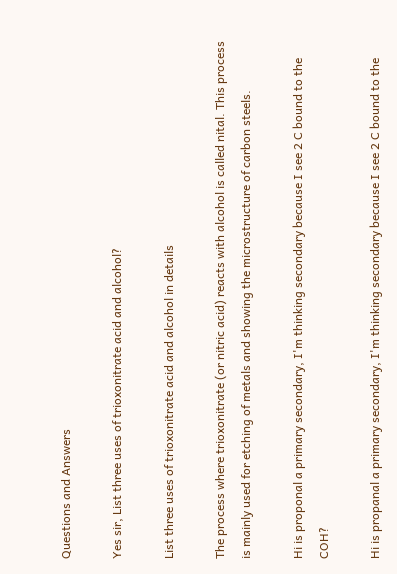Questions and Answers

Yes sir, List three uses of trioxonitrate acid and alcohol?

List three uses of trioxonitrate acid and alcohol in details

The process where trioxonitrate (or nitric acid) reacts with alcohol is called nital. This process is mainly used for etching of metals and showing the microstructure of carbon steels.

Hi is proponal a primary secondary, I'm thinking secondary because I see 2 C bound to the COH?

Hi is propanal a primary secondary, I'm thinking secondary because I see 2 C bound to the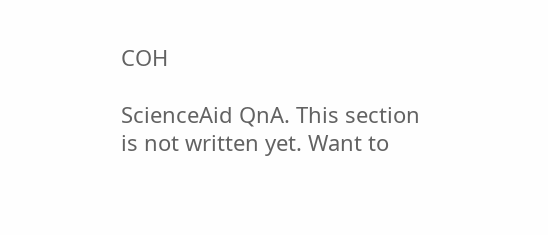COH

ScienceAid QnA. This section is not written yet. Want to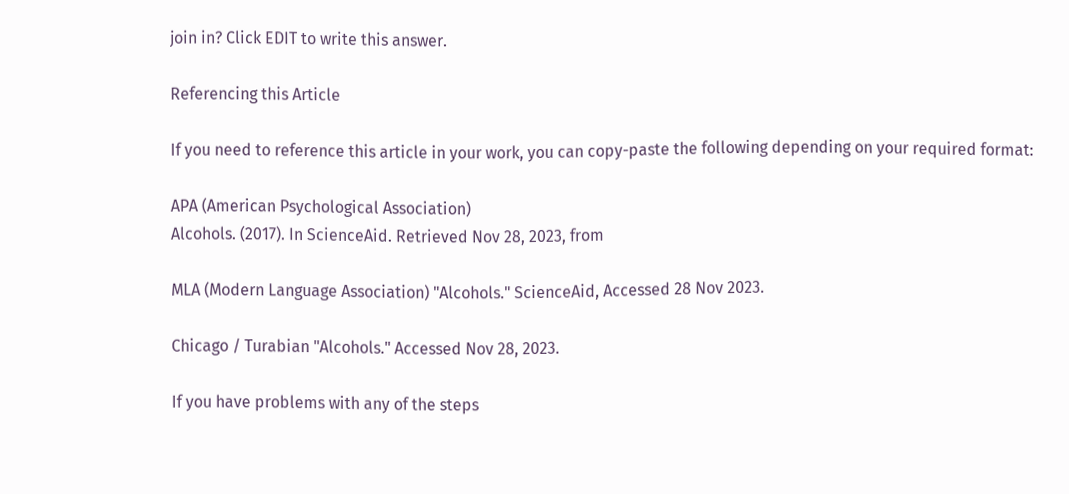join in? Click EDIT to write this answer.

Referencing this Article

If you need to reference this article in your work, you can copy-paste the following depending on your required format:

APA (American Psychological Association)
Alcohols. (2017). In ScienceAid. Retrieved Nov 28, 2023, from

MLA (Modern Language Association) "Alcohols." ScienceAid, Accessed 28 Nov 2023.

Chicago / Turabian "Alcohols." Accessed Nov 28, 2023.

If you have problems with any of the steps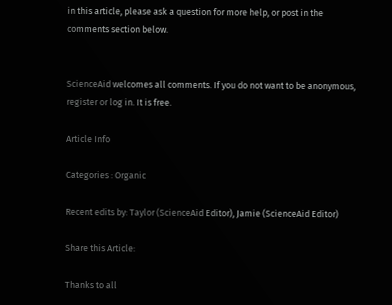in this article, please ask a question for more help, or post in the comments section below.


ScienceAid welcomes all comments. If you do not want to be anonymous, register or log in. It is free.

Article Info

Categories : Organic

Recent edits by: Taylor (ScienceAid Editor), Jamie (ScienceAid Editor)

Share this Article:

Thanks to all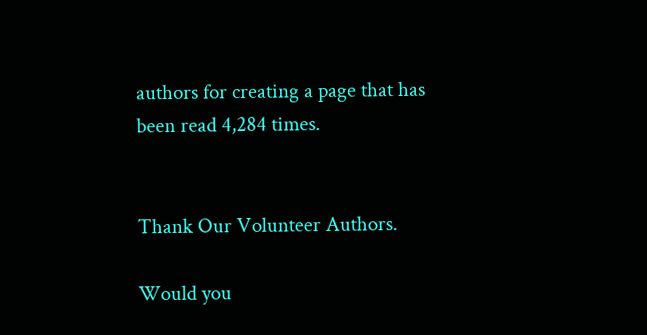authors for creating a page that has been read 4,284 times.


Thank Our Volunteer Authors.

Would you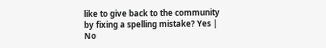like to give back to the community by fixing a spelling mistake? Yes | No